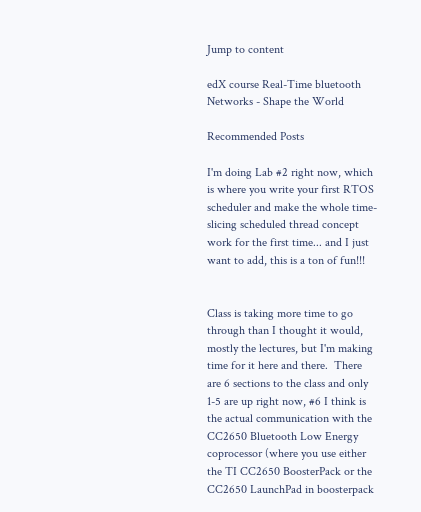Jump to content

edX course Real-Time bluetooth Networks - Shape the World

Recommended Posts

I'm doing Lab #2 right now, which is where you write your first RTOS scheduler and make the whole time-slicing scheduled thread concept work for the first time... and I just want to add, this is a ton of fun!!!


Class is taking more time to go through than I thought it would, mostly the lectures, but I'm making time for it here and there.  There are 6 sections to the class and only 1-5 are up right now, #6 I think is the actual communication with the CC2650 Bluetooth Low Energy coprocessor (where you use either the TI CC2650 BoosterPack or the CC2650 LaunchPad in boosterpack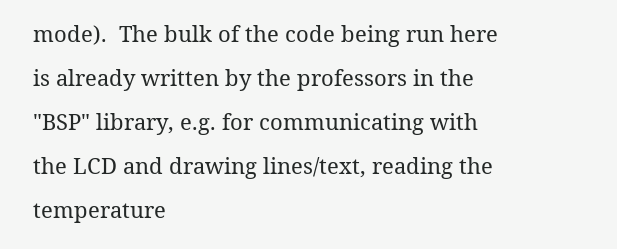mode).  The bulk of the code being run here is already written by the professors in the "BSP" library, e.g. for communicating with the LCD and drawing lines/text, reading the temperature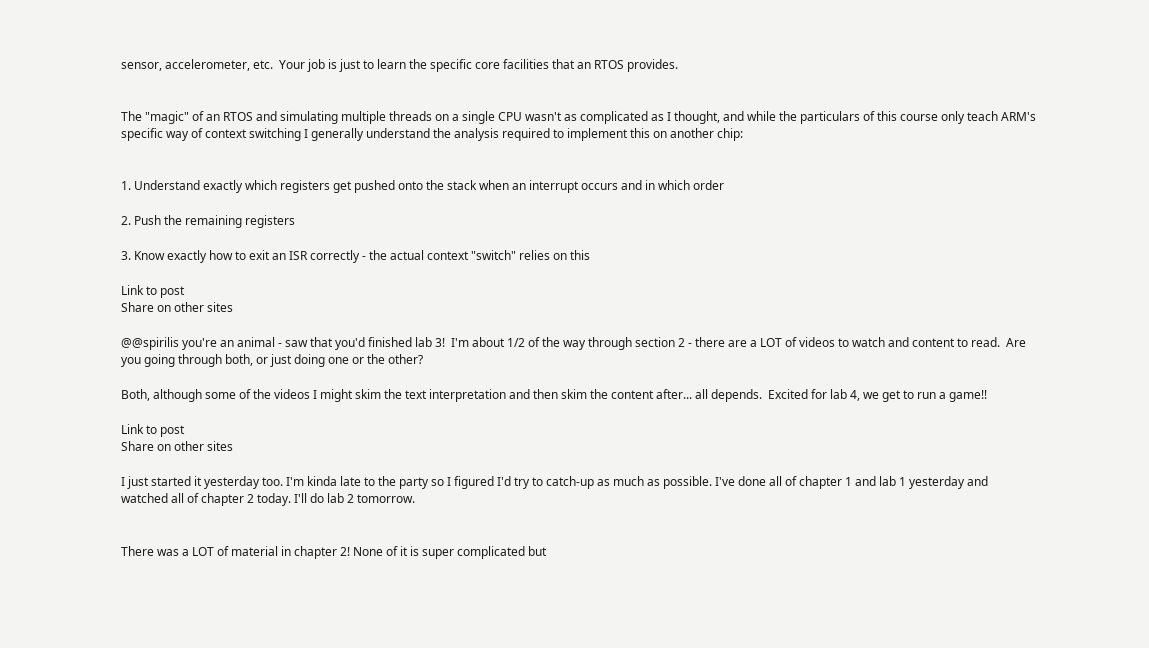sensor, accelerometer, etc.  Your job is just to learn the specific core facilities that an RTOS provides.


The "magic" of an RTOS and simulating multiple threads on a single CPU wasn't as complicated as I thought, and while the particulars of this course only teach ARM's specific way of context switching I generally understand the analysis required to implement this on another chip:


1. Understand exactly which registers get pushed onto the stack when an interrupt occurs and in which order

2. Push the remaining registers

3. Know exactly how to exit an ISR correctly - the actual context "switch" relies on this

Link to post
Share on other sites

@@spirilis you're an animal - saw that you'd finished lab 3!  I'm about 1/2 of the way through section 2 - there are a LOT of videos to watch and content to read.  Are you going through both, or just doing one or the other?

Both, although some of the videos I might skim the text interpretation and then skim the content after... all depends.  Excited for lab 4, we get to run a game!!

Link to post
Share on other sites

I just started it yesterday too. I'm kinda late to the party so I figured I'd try to catch-up as much as possible. I've done all of chapter 1 and lab 1 yesterday and watched all of chapter 2 today. I'll do lab 2 tomorrow.


There was a LOT of material in chapter 2! None of it is super complicated but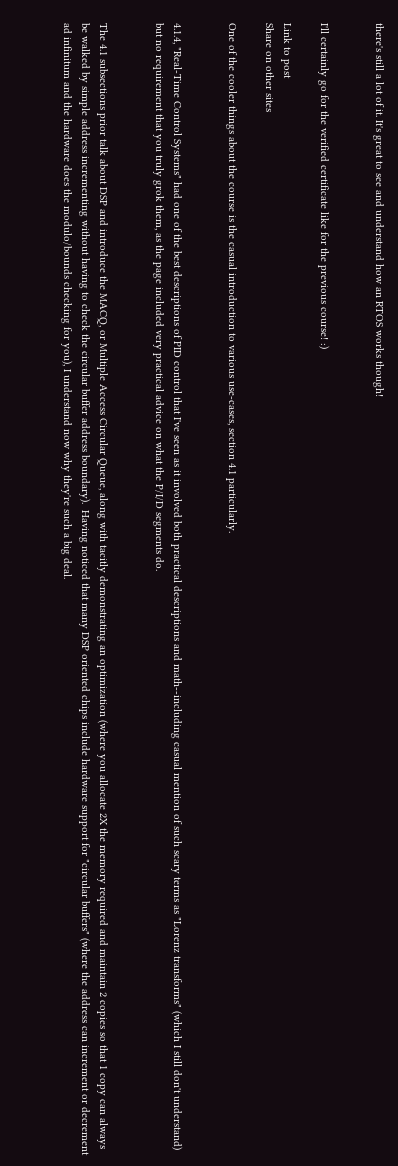there's still a lot of it. It's great to see and understand how an RTOS works though!


I'll certainly go for the verified certificate like for the previous course! :)

Link to post
Share on other sites

One of the cooler things about the course is the casual introduction to various use-cases, section 4.1 particularly.


4.1.4, "Real-Time Control Systems" had one of the best descriptions of PID control that I've seen as it involved both practical descriptions and math--including casual mention of such scary terms as "Lorenz transforms" (which I still don't understand) but no requirement that you truly grok them, as the page included very practical advice on what the P/I/D segments do.


The 4.1 subsections prior talk about DSP and introduce the MACQ, or Multiple Access Circular Queue, along with tacitly demonstrating an optimization (where you allocate 2X the memory required and maintain 2 copies so that 1 copy can always be walked by simple address incrementing without having to check the circular buffer address boundary).  Having noticed that many DSP oriented chips include hardware support for "circular buffers" (where the address can increment or decrement ad infinitum and the hardware does the modulo/bounds checking for you), I understand now why they're such a big deal.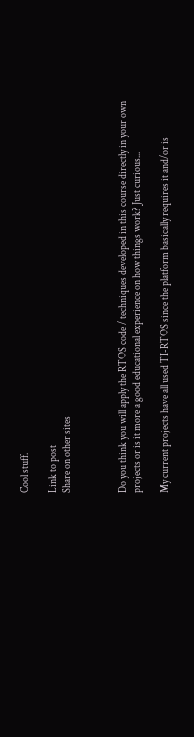Cool stuff.

Link to post
Share on other sites



Do you think you will apply the RTOS code / techniques developed in this course directly in your own projects or is it more a good educational experience on how things work? Just curious...

My current projects have all used TI-RTOS since the platform basically requires it and/or is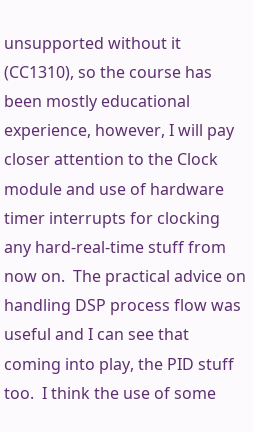unsupported without it (CC1310), so the course has been mostly educational experience, however, I will pay closer attention to the Clock module and use of hardware timer interrupts for clocking any hard-real-time stuff from now on.  The practical advice on handling DSP process flow was useful and I can see that coming into play, the PID stuff too.  I think the use of some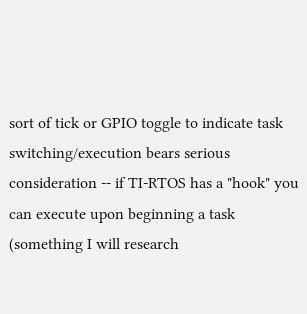sort of tick or GPIO toggle to indicate task switching/execution bears serious consideration -- if TI-RTOS has a "hook" you can execute upon beginning a task (something I will research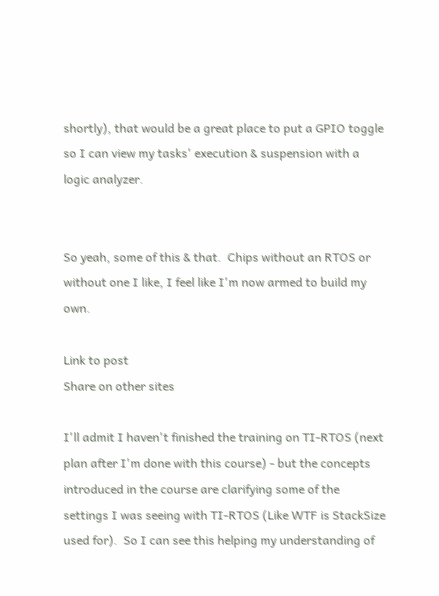shortly), that would be a great place to put a GPIO toggle so I can view my tasks' execution & suspension with a logic analyzer.


So yeah, some of this & that.  Chips without an RTOS or without one I like, I feel like I'm now armed to build my own.

Link to post
Share on other sites

I'll admit I haven't finished the training on TI-RTOS (next plan after I'm done with this course) - but the concepts introduced in the course are clarifying some of the settings I was seeing with TI-RTOS (Like WTF is StackSize used for).  So I can see this helping my understanding of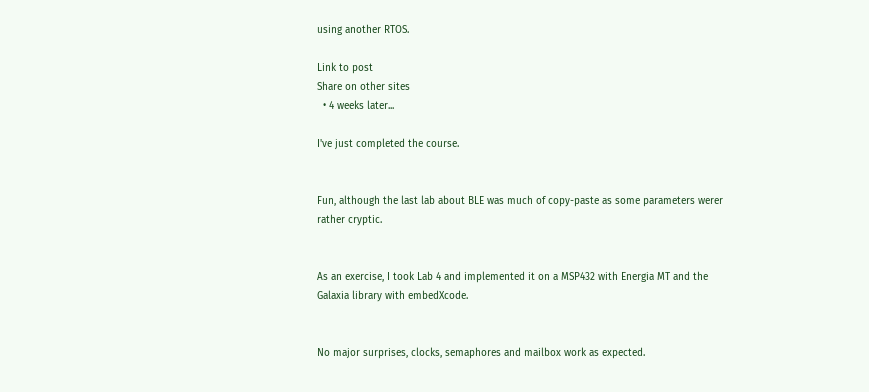using another RTOS.

Link to post
Share on other sites
  • 4 weeks later...

I've just completed the course.


Fun, although the last lab about BLE was much of copy-paste as some parameters werer rather cryptic.


As an exercise, I took Lab 4 and implemented it on a MSP432 with Energia MT and the Galaxia library with embedXcode.


No major surprises, clocks, semaphores and mailbox work as expected.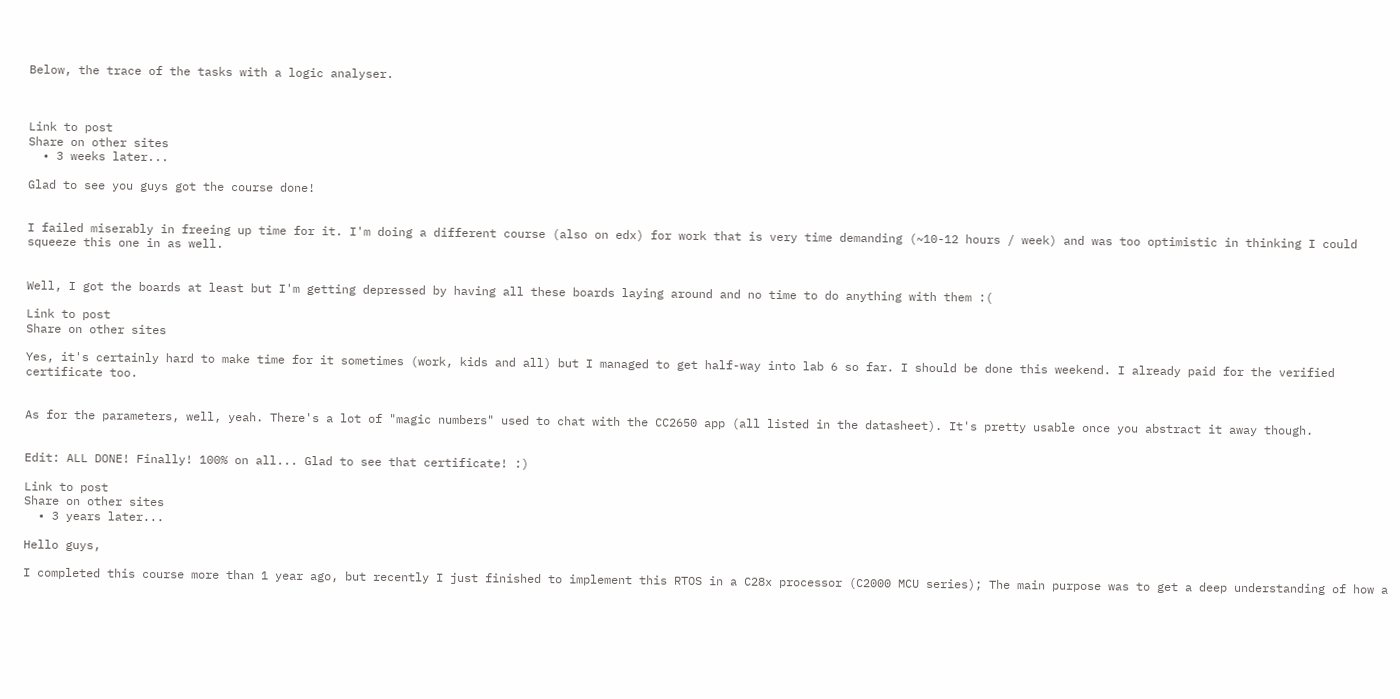Below, the trace of the tasks with a logic analyser.



Link to post
Share on other sites
  • 3 weeks later...

Glad to see you guys got the course done!


I failed miserably in freeing up time for it. I'm doing a different course (also on edx) for work that is very time demanding (~10-12 hours / week) and was too optimistic in thinking I could squeeze this one in as well.


Well, I got the boards at least but I'm getting depressed by having all these boards laying around and no time to do anything with them :(

Link to post
Share on other sites

Yes, it's certainly hard to make time for it sometimes (work, kids and all) but I managed to get half-way into lab 6 so far. I should be done this weekend. I already paid for the verified certificate too.


As for the parameters, well, yeah. There's a lot of "magic numbers" used to chat with the CC2650 app (all listed in the datasheet). It's pretty usable once you abstract it away though.


Edit: ALL DONE! Finally! 100% on all... Glad to see that certificate! :)

Link to post
Share on other sites
  • 3 years later...

Hello guys,

I completed this course more than 1 year ago, but recently I just finished to implement this RTOS in a C28x processor (C2000 MCU series); The main purpose was to get a deep understanding of how a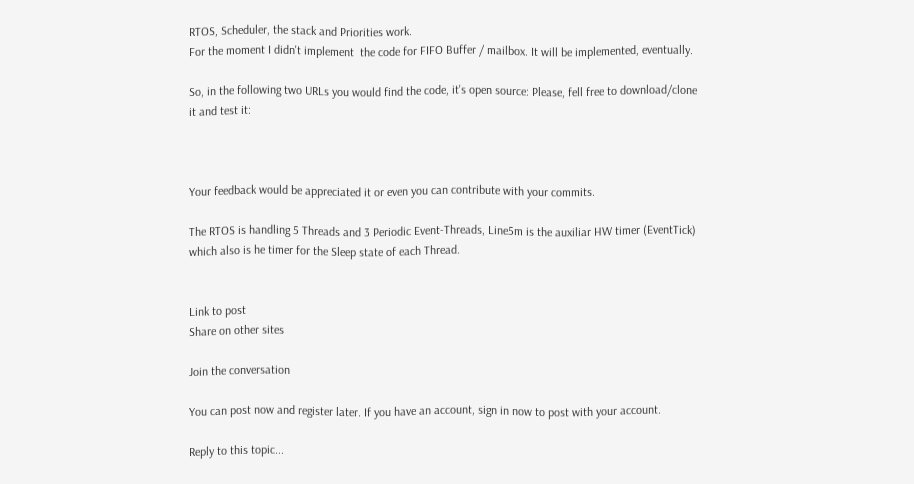RTOS, Scheduler, the stack and Priorities work.
For the moment I didn't implement  the code for FIFO Buffer / mailbox. It will be implemented, eventually.

So, in the following two URLs you would find the code, it's open source: Please, fell free to download/clone it and test it:



Your feedback would be appreciated it or even you can contribute with your commits.

The RTOS is handling 5 Threads and 3 Periodic Event-Threads, Line5m is the auxiliar HW timer (EventTick) which also is he timer for the Sleep state of each Thread.


Link to post
Share on other sites

Join the conversation

You can post now and register later. If you have an account, sign in now to post with your account.

Reply to this topic...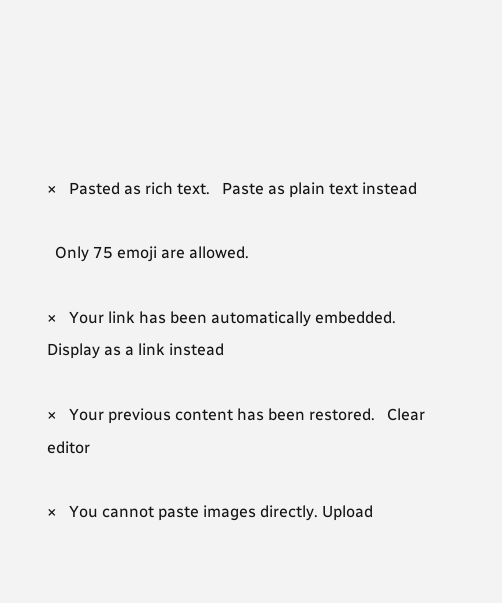×   Pasted as rich text.   Paste as plain text instead

  Only 75 emoji are allowed.

×   Your link has been automatically embedded.   Display as a link instead

×   Your previous content has been restored.   Clear editor

×   You cannot paste images directly. Upload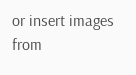or insert images from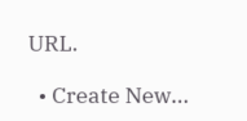URL.

  • Create New...